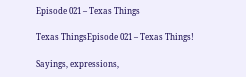Episode 021 – Texas Things

Texas ThingsEpisode 021 – Texas Things!

Sayings, expressions,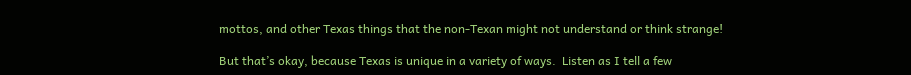mottos, and other Texas things that the non-Texan might not understand or think strange!

But that’s okay, because Texas is unique in a variety of ways.  Listen as I tell a few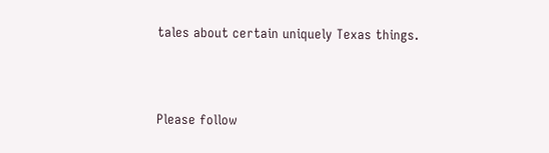tales about certain uniquely Texas things.




Please follow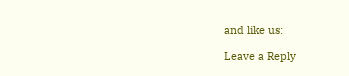and like us:

Leave a Reply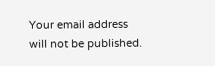Your email address will not be published.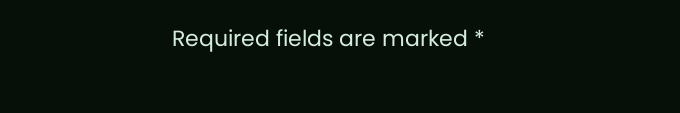Required fields are marked *